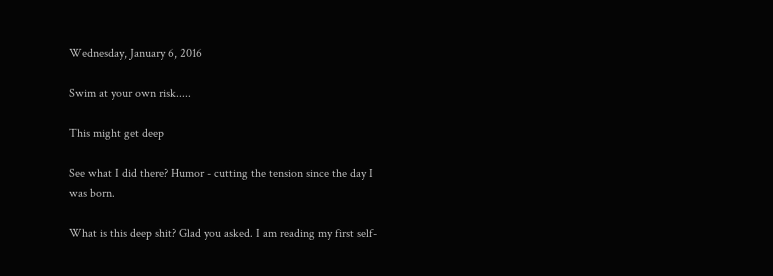Wednesday, January 6, 2016

Swim at your own risk.....

This might get deep

See what I did there? Humor - cutting the tension since the day I was born.

What is this deep shit? Glad you asked. I am reading my first self-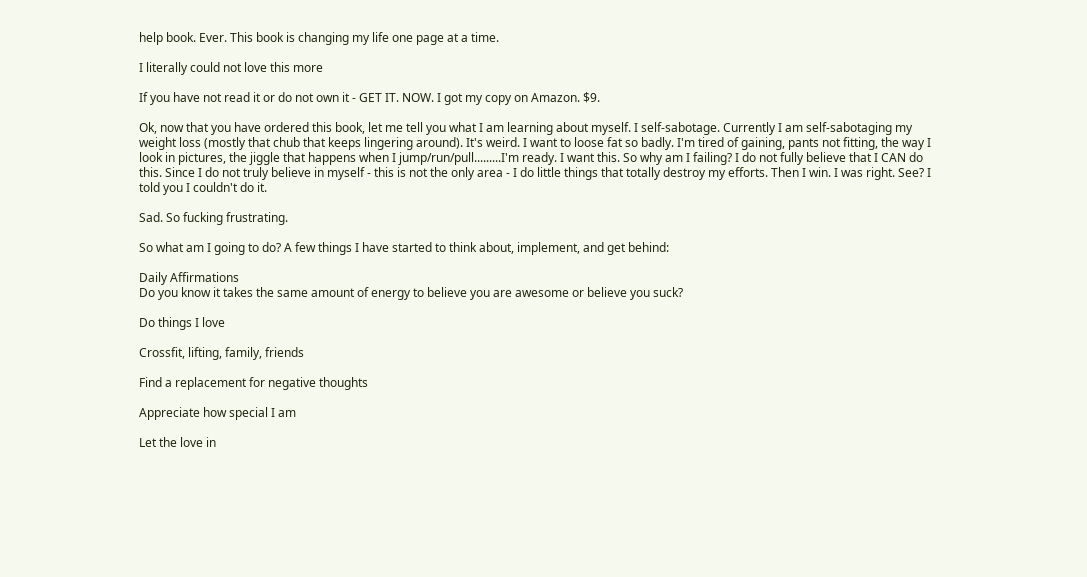help book. Ever. This book is changing my life one page at a time.

I literally could not love this more

If you have not read it or do not own it - GET IT. NOW. I got my copy on Amazon. $9.

Ok, now that you have ordered this book, let me tell you what I am learning about myself. I self-sabotage. Currently I am self-sabotaging my weight loss (mostly that chub that keeps lingering around). It's weird. I want to loose fat so badly. I'm tired of gaining, pants not fitting, the way I look in pictures, the jiggle that happens when I jump/run/pull.........I'm ready. I want this. So why am I failing? I do not fully believe that I CAN do this. Since I do not truly believe in myself - this is not the only area - I do little things that totally destroy my efforts. Then I win. I was right. See? I told you I couldn't do it.

Sad. So fucking frustrating.

So what am I going to do? A few things I have started to think about, implement, and get behind:

Daily Affirmations
Do you know it takes the same amount of energy to believe you are awesome or believe you suck?

Do things I love

Crossfit, lifting, family, friends

Find a replacement for negative thoughts

Appreciate how special I am

Let the love in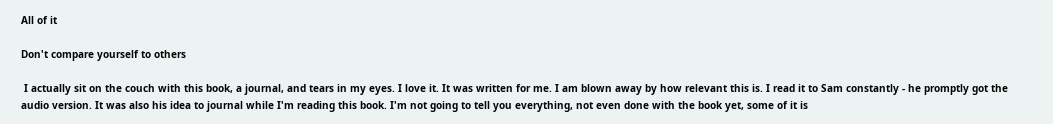All of it

Don't compare yourself to others

 I actually sit on the couch with this book, a journal, and tears in my eyes. I love it. It was written for me. I am blown away by how relevant this is. I read it to Sam constantly - he promptly got the audio version. It was also his idea to journal while I'm reading this book. I'm not going to tell you everything, not even done with the book yet, some of it is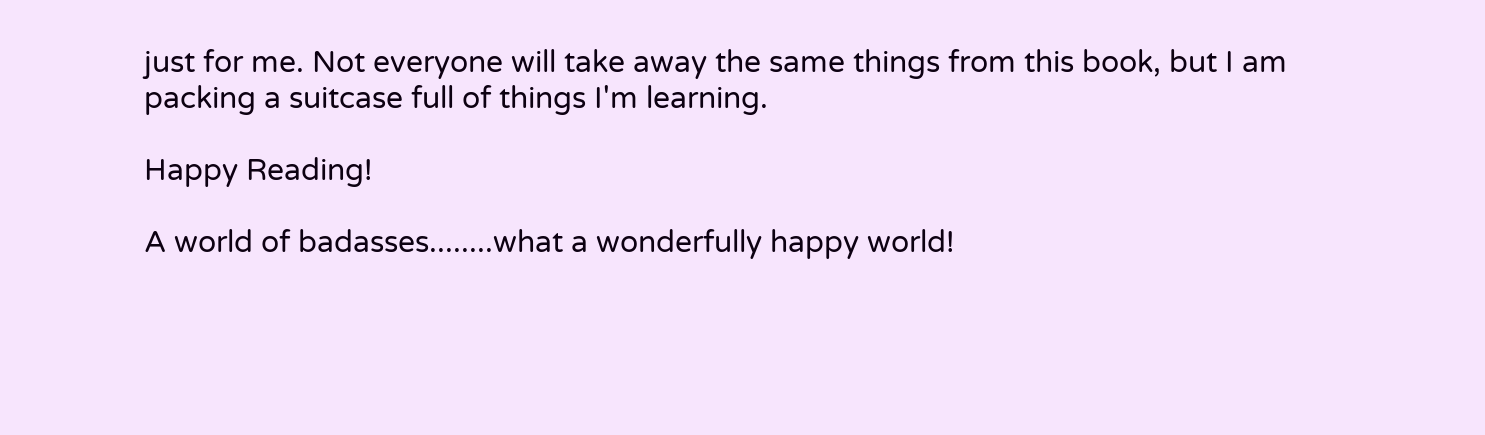just for me. Not everyone will take away the same things from this book, but I am packing a suitcase full of things I'm learning.

Happy Reading!

A world of badasses........what a wonderfully happy world!